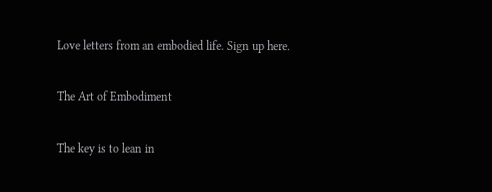Love letters from an embodied life. Sign up here.

The Art of Embodiment

The key is to lean in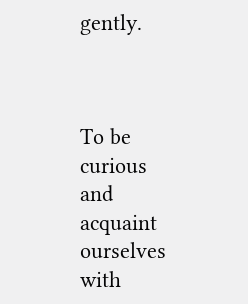gently.



To be curious and acquaint ourselves with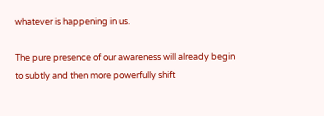whatever is happening in us.

The pure presence of our awareness will already begin to subtly and then more powerfully shift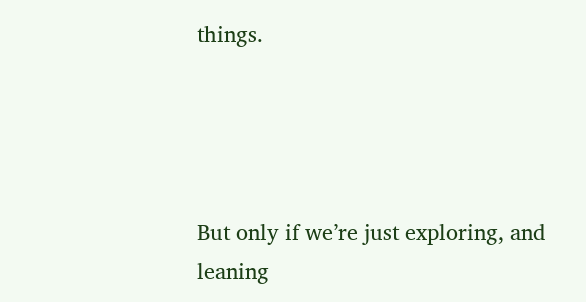things.




But only if we’re just exploring, and leaning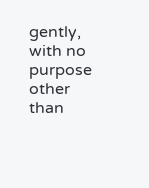gently, with no purpose other than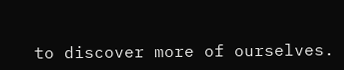to discover more of ourselves.